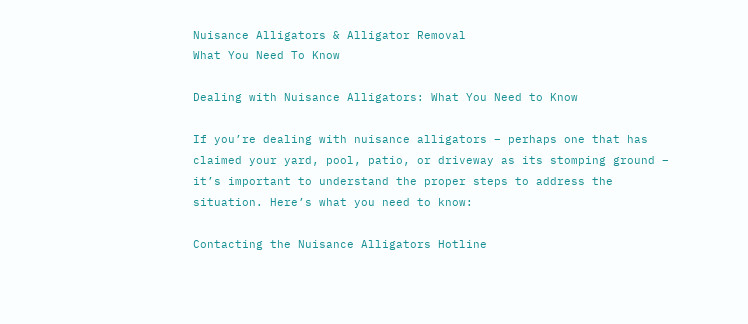Nuisance Alligators & Alligator Removal
What You Need To Know

Dealing with Nuisance Alligators: What You Need to Know

If you’re dealing with nuisance alligators – perhaps one that has claimed your yard, pool, patio, or driveway as its stomping ground – it’s important to understand the proper steps to address the situation. Here’s what you need to know:

Contacting the Nuisance Alligators Hotline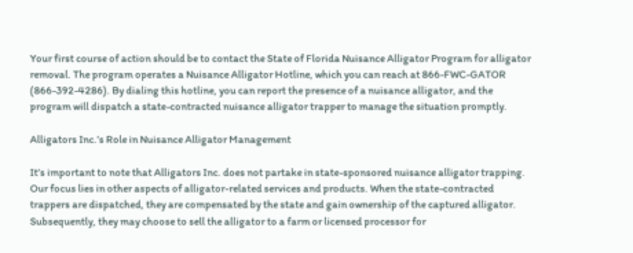Your first course of action should be to contact the State of Florida Nuisance Alligator Program for alligator removal. The program operates a Nuisance Alligator Hotline, which you can reach at 866-FWC-GATOR (866-392-4286). By dialing this hotline, you can report the presence of a nuisance alligator, and the program will dispatch a state-contracted nuisance alligator trapper to manage the situation promptly.

Alligators Inc.’s Role in Nuisance Alligator Management

It’s important to note that Alligators Inc. does not partake in state-sponsored nuisance alligator trapping. Our focus lies in other aspects of alligator-related services and products. When the state-contracted trappers are dispatched, they are compensated by the state and gain ownership of the captured alligator. Subsequently, they may choose to sell the alligator to a farm or licensed processor for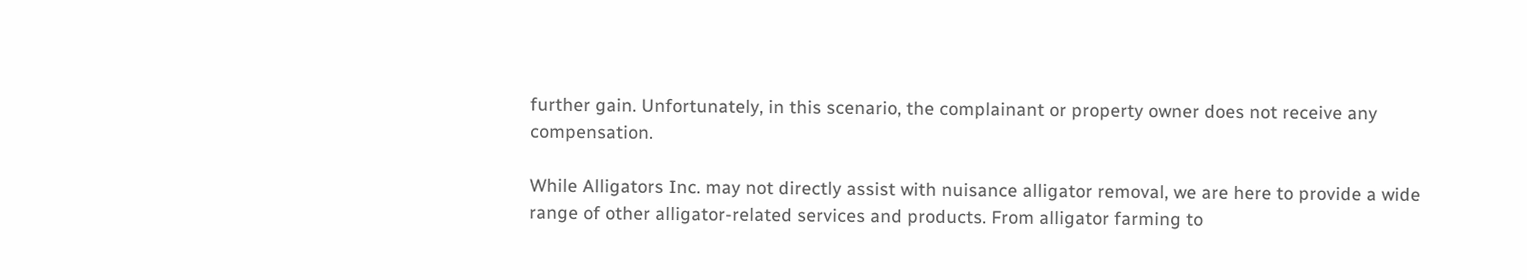further gain. Unfortunately, in this scenario, the complainant or property owner does not receive any compensation.

While Alligators Inc. may not directly assist with nuisance alligator removal, we are here to provide a wide range of other alligator-related services and products. From alligator farming to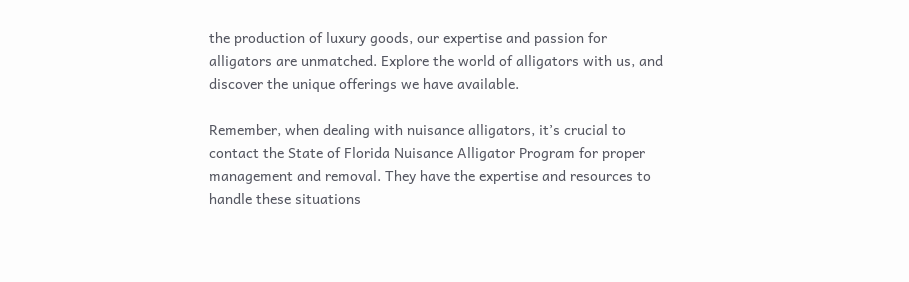the production of luxury goods, our expertise and passion for alligators are unmatched. Explore the world of alligators with us, and discover the unique offerings we have available.

Remember, when dealing with nuisance alligators, it’s crucial to contact the State of Florida Nuisance Alligator Program for proper management and removal. They have the expertise and resources to handle these situations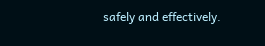safely and effectively.